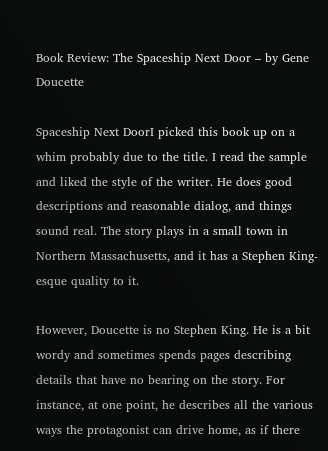Book Review: The Spaceship Next Door – by Gene Doucette

Spaceship Next DoorI picked this book up on a whim probably due to the title. I read the sample and liked the style of the writer. He does good descriptions and reasonable dialog, and things sound real. The story plays in a small town in Northern Massachusetts, and it has a Stephen King-esque quality to it.

However, Doucette is no Stephen King. He is a bit wordy and sometimes spends pages describing details that have no bearing on the story. For instance, at one point, he describes all the various ways the protagonist can drive home, as if there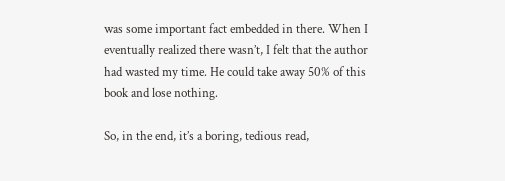was some important fact embedded in there. When I eventually realized there wasn’t, I felt that the author had wasted my time. He could take away 50% of this book and lose nothing.

So, in the end, it’s a boring, tedious read,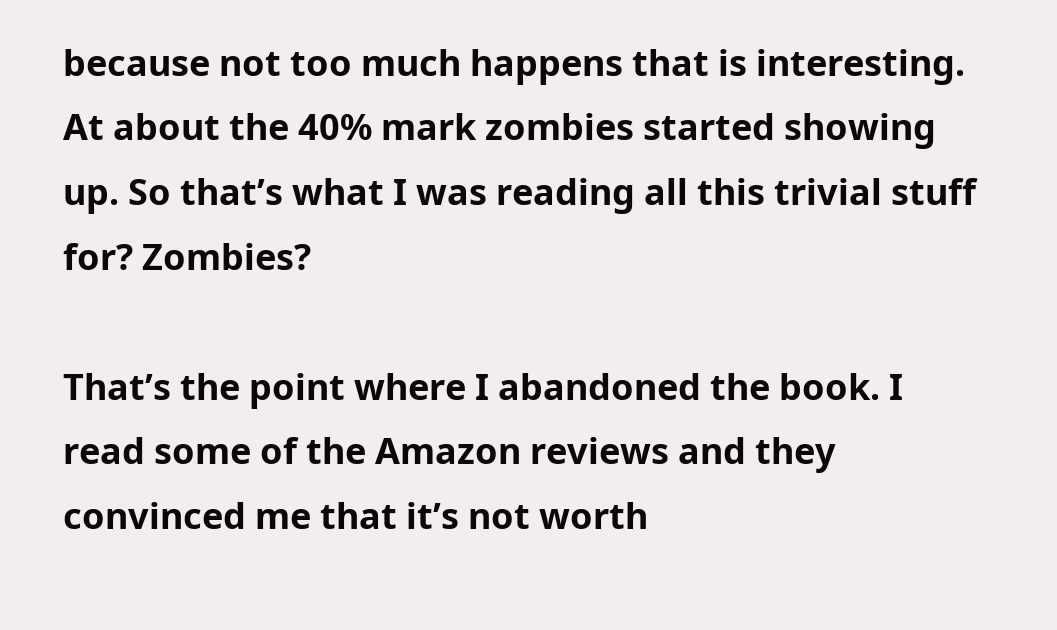because not too much happens that is interesting. At about the 40% mark zombies started showing up. So that’s what I was reading all this trivial stuff for? Zombies?

That’s the point where I abandoned the book. I read some of the Amazon reviews and they convinced me that it’s not worth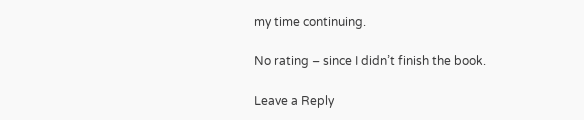my time continuing.

No rating – since I didn’t finish the book.

Leave a Reply